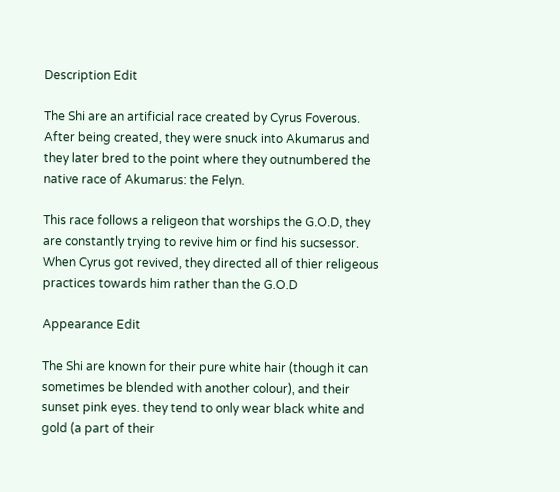Description Edit

The Shi are an artificial race created by Cyrus Foverous. After being created, they were snuck into Akumarus and they later bred to the point where they outnumbered the native race of Akumarus: the Felyn.

This race follows a religeon that worships the G.O.D, they are constantly trying to revive him or find his sucsessor. When Cyrus got revived, they directed all of thier religeous practices towards him rather than the G.O.D

Appearance Edit

The Shi are known for their pure white hair (though it can sometimes be blended with another colour), and their sunset pink eyes. they tend to only wear black white and gold (a part of their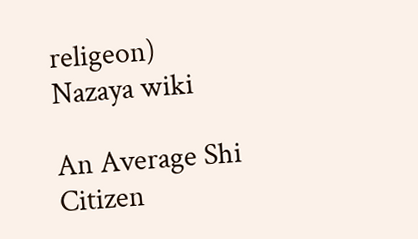religeon)
Nazaya wiki

An Average Shi Citizen